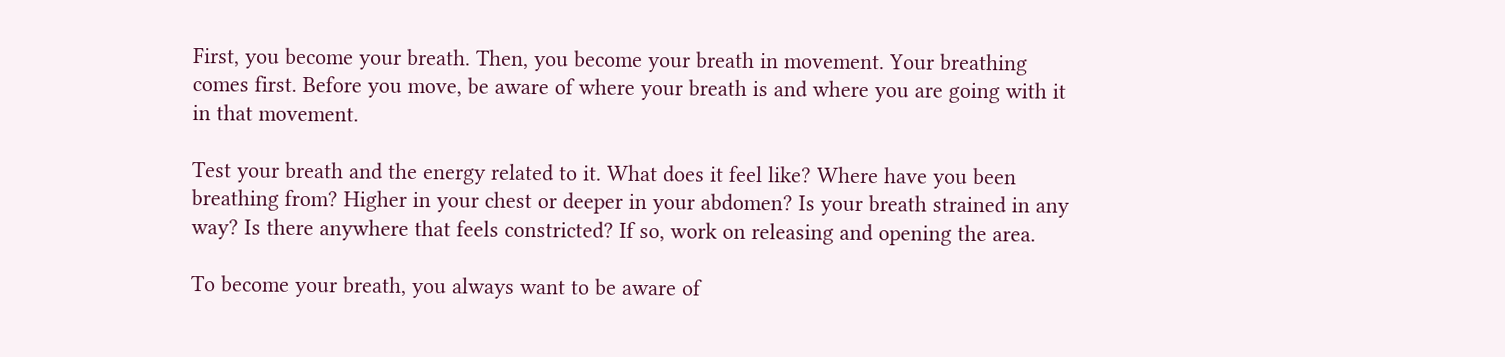First, you become your breath. Then, you become your breath in movement. Your breathing comes first. Before you move, be aware of where your breath is and where you are going with it in that movement.

Test your breath and the energy related to it. What does it feel like? Where have you been breathing from? Higher in your chest or deeper in your abdomen? Is your breath strained in any way? Is there anywhere that feels constricted? If so, work on releasing and opening the area.

To become your breath, you always want to be aware of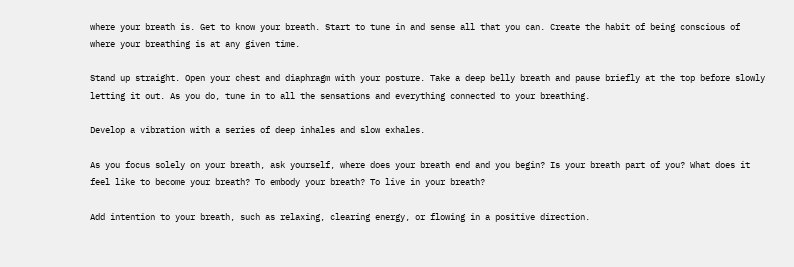where your breath is. Get to know your breath. Start to tune in and sense all that you can. Create the habit of being conscious of where your breathing is at any given time.

Stand up straight. Open your chest and diaphragm with your posture. Take a deep belly breath and pause briefly at the top before slowly letting it out. As you do, tune in to all the sensations and everything connected to your breathing.

Develop a vibration with a series of deep inhales and slow exhales.

As you focus solely on your breath, ask yourself, where does your breath end and you begin? Is your breath part of you? What does it feel like to become your breath? To embody your breath? To live in your breath?

Add intention to your breath, such as relaxing, clearing energy, or flowing in a positive direction.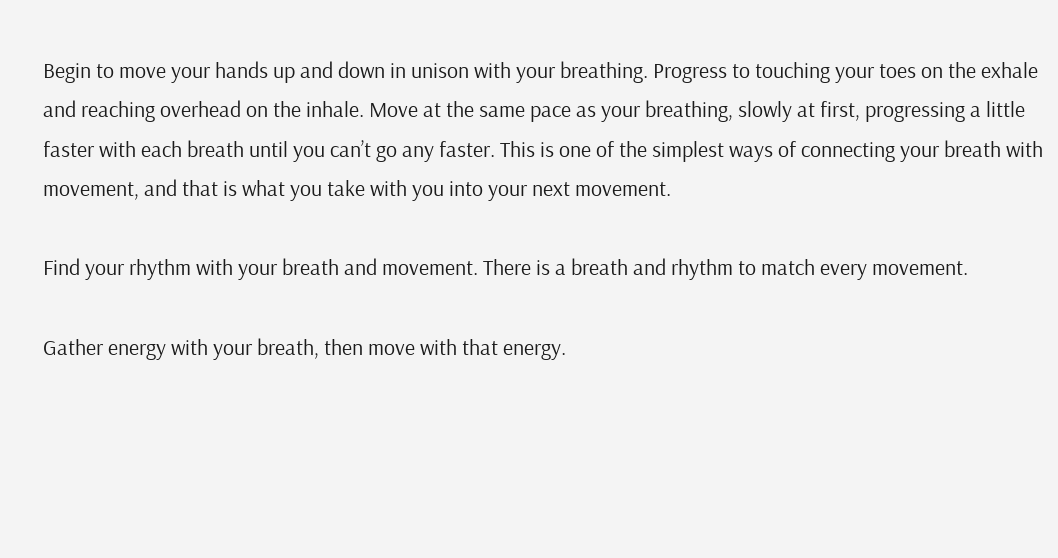Begin to move your hands up and down in unison with your breathing. Progress to touching your toes on the exhale and reaching overhead on the inhale. Move at the same pace as your breathing, slowly at first, progressing a little faster with each breath until you can’t go any faster. This is one of the simplest ways of connecting your breath with movement, and that is what you take with you into your next movement.

Find your rhythm with your breath and movement. There is a breath and rhythm to match every movement.

Gather energy with your breath, then move with that energy.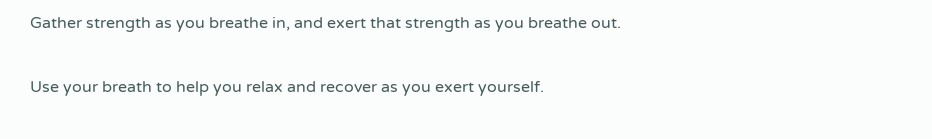Gather strength as you breathe in, and exert that strength as you breathe out.

Use your breath to help you relax and recover as you exert yourself.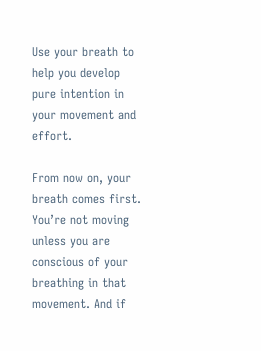Use your breath to help you develop pure intention in your movement and effort.

From now on, your breath comes first. You’re not moving unless you are conscious of your breathing in that movement. And if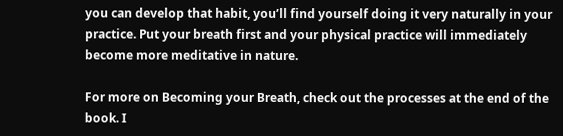you can develop that habit, you’ll find yourself doing it very naturally in your practice. Put your breath first and your physical practice will immediately become more meditative in nature.

For more on Becoming your Breath, check out the processes at the end of the book. I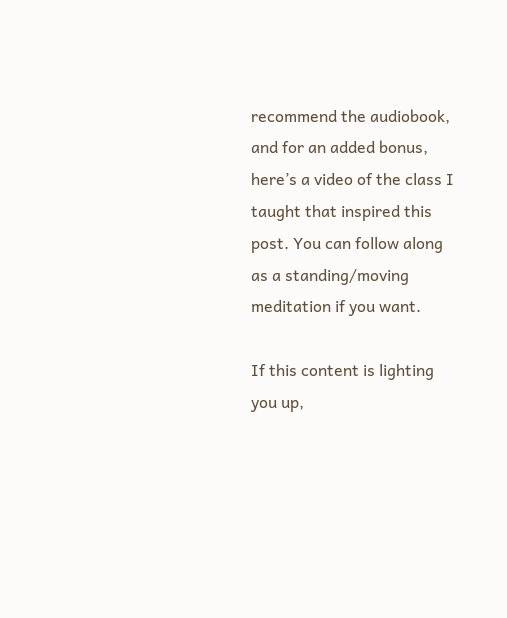recommend the audiobook, and for an added bonus, here’s a video of the class I taught that inspired this post. You can follow along as a standing/moving meditation if you want.

If this content is lighting you up,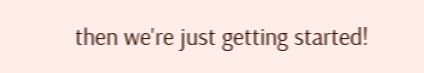then we're just getting started!